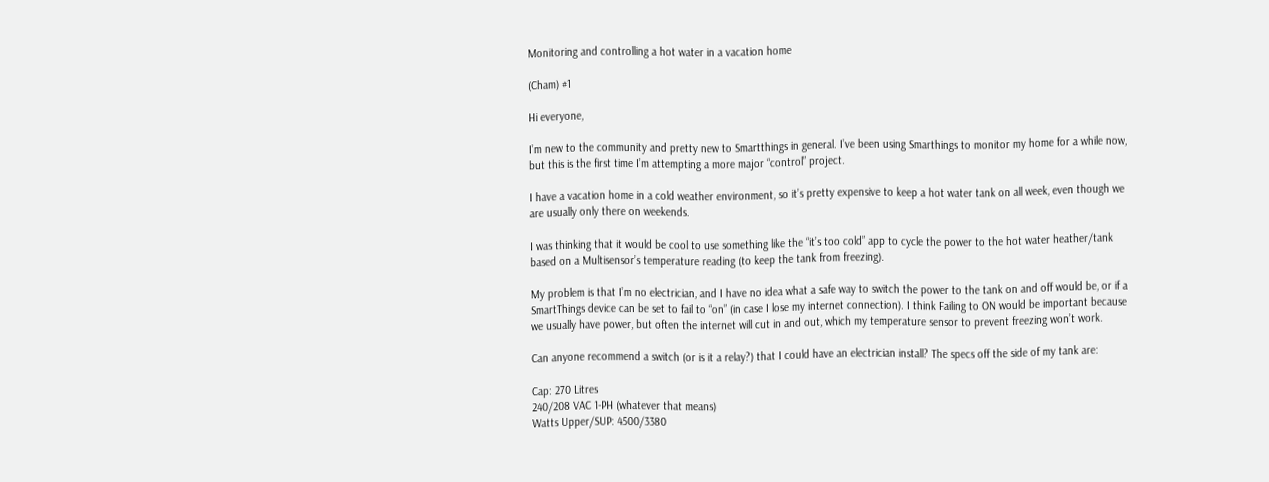Monitoring and controlling a hot water in a vacation home

(Cham) #1

Hi everyone,

I’m new to the community and pretty new to Smartthings in general. I’ve been using Smarthings to monitor my home for a while now, but this is the first time I’m attempting a more major “control” project.

I have a vacation home in a cold weather environment, so it’s pretty expensive to keep a hot water tank on all week, even though we are usually only there on weekends.

I was thinking that it would be cool to use something like the “it’s too cold” app to cycle the power to the hot water heather/tank based on a Multisensor’s temperature reading (to keep the tank from freezing).

My problem is that I’m no electrician, and I have no idea what a safe way to switch the power to the tank on and off would be, or if a SmartThings device can be set to fail to “on” (in case I lose my internet connection). I think Failing to ON would be important because we usually have power, but often the internet will cut in and out, which my temperature sensor to prevent freezing won’t work.

Can anyone recommend a switch (or is it a relay?) that I could have an electrician install? The specs off the side of my tank are:

Cap: 270 Litres
240/208 VAC 1-PH (whatever that means)
Watts Upper/SUP: 4500/3380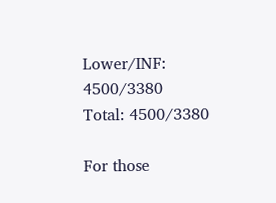Lower/INF: 4500/3380
Total: 4500/3380

For those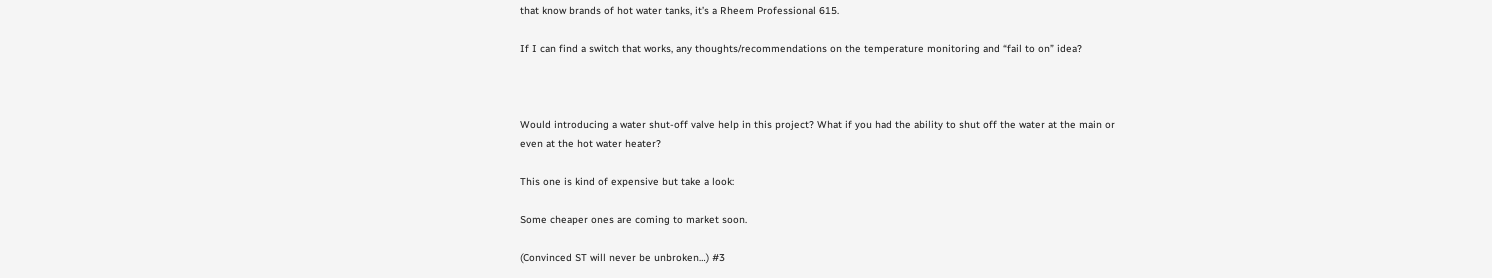that know brands of hot water tanks, it’s a Rheem Professional 615.

If I can find a switch that works, any thoughts/recommendations on the temperature monitoring and “fail to on” idea?



Would introducing a water shut-off valve help in this project? What if you had the ability to shut off the water at the main or even at the hot water heater?

This one is kind of expensive but take a look:

Some cheaper ones are coming to market soon.

(Convinced ST will never be unbroken…) #3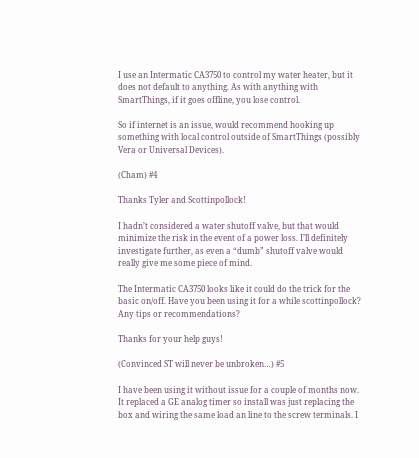I use an Intermatic CA3750 to control my water heater, but it does not default to anything. As with anything with SmartThings, if it goes offline, you lose control.

So if internet is an issue, would recommend hooking up something with local control outside of SmartThings (possibly Vera or Universal Devices).

(Cham) #4

Thanks Tyler and Scottinpollock!

I hadn’t considered a water shutoff valve, but that would minimize the risk in the event of a power loss. I’ll definitely investigate further, as even a “dumb” shutoff valve would really give me some piece of mind.

The Intermatic CA3750 looks like it could do the trick for the basic on/off. Have you been using it for a while scottinpollock? Any tips or recommendations?

Thanks for your help guys!

(Convinced ST will never be unbroken…) #5

I have been using it without issue for a couple of months now. It replaced a GE analog timer so install was just replacing the box and wiring the same load an line to the screw terminals. I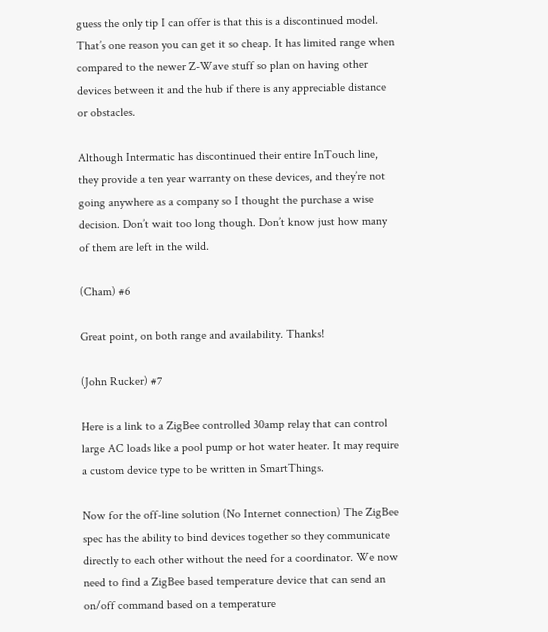guess the only tip I can offer is that this is a discontinued model. That’s one reason you can get it so cheap. It has limited range when compared to the newer Z-Wave stuff so plan on having other devices between it and the hub if there is any appreciable distance or obstacles.

Although Intermatic has discontinued their entire InTouch line, they provide a ten year warranty on these devices, and they’re not going anywhere as a company so I thought the purchase a wise decision. Don’t wait too long though. Don’t know just how many of them are left in the wild.

(Cham) #6

Great point, on both range and availability. Thanks!

(John Rucker) #7

Here is a link to a ZigBee controlled 30amp relay that can control large AC loads like a pool pump or hot water heater. It may require a custom device type to be written in SmartThings.

Now for the off-line solution (No Internet connection) The ZigBee spec has the ability to bind devices together so they communicate directly to each other without the need for a coordinator. We now need to find a ZigBee based temperature device that can send an on/off command based on a temperature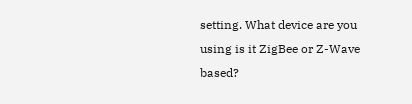setting. What device are you using is it ZigBee or Z-Wave based?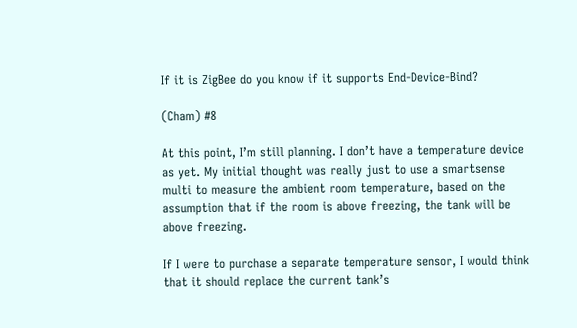If it is ZigBee do you know if it supports End-Device-Bind?

(Cham) #8

At this point, I’m still planning. I don’t have a temperature device as yet. My initial thought was really just to use a smartsense multi to measure the ambient room temperature, based on the assumption that if the room is above freezing, the tank will be above freezing.

If I were to purchase a separate temperature sensor, I would think that it should replace the current tank’s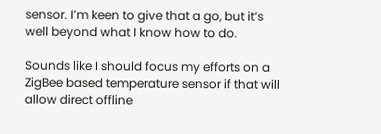sensor. I’m keen to give that a go, but it’s well beyond what I know how to do.

Sounds like I should focus my efforts on a ZigBee based temperature sensor if that will allow direct offline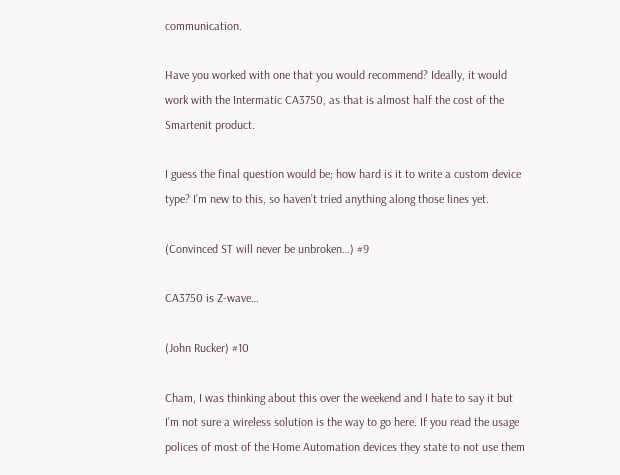communication.

Have you worked with one that you would recommend? Ideally, it would work with the Intermatic CA3750, as that is almost half the cost of the Smartenit product.

I guess the final question would be; how hard is it to write a custom device type? I’m new to this, so haven’t tried anything along those lines yet.

(Convinced ST will never be unbroken…) #9

CA3750 is Z-wave…

(John Rucker) #10

Cham, I was thinking about this over the weekend and I hate to say it but I’m not sure a wireless solution is the way to go here. If you read the usage polices of most of the Home Automation devices they state to not use them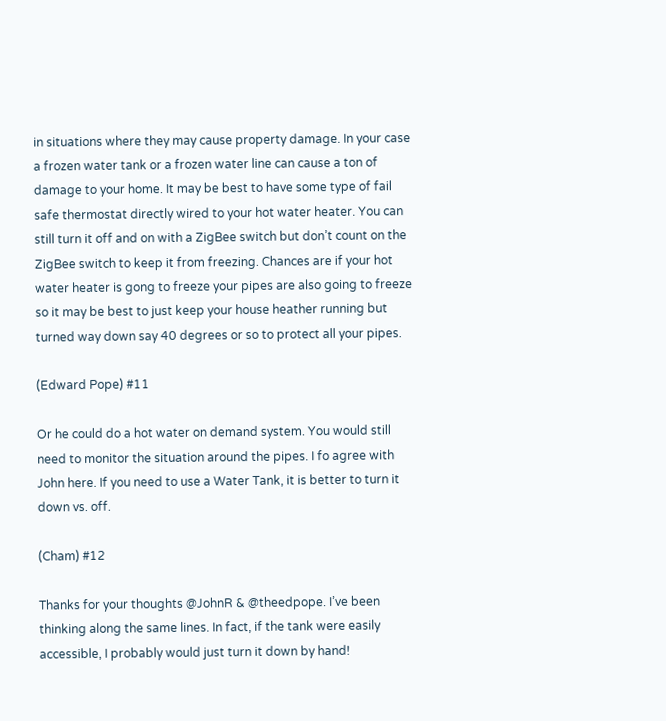in situations where they may cause property damage. In your case a frozen water tank or a frozen water line can cause a ton of damage to your home. It may be best to have some type of fail safe thermostat directly wired to your hot water heater. You can still turn it off and on with a ZigBee switch but don’t count on the ZigBee switch to keep it from freezing. Chances are if your hot water heater is gong to freeze your pipes are also going to freeze so it may be best to just keep your house heather running but turned way down say 40 degrees or so to protect all your pipes.

(Edward Pope) #11

Or he could do a hot water on demand system. You would still need to monitor the situation around the pipes. I fo agree with John here. If you need to use a Water Tank, it is better to turn it down vs. off.

(Cham) #12

Thanks for your thoughts @JohnR & @theedpope. I’ve been thinking along the same lines. In fact, if the tank were easily accessible, I probably would just turn it down by hand!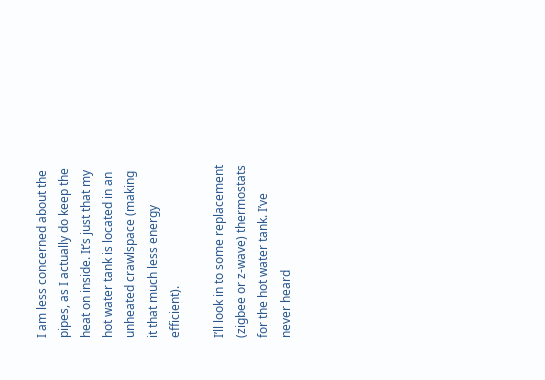I am less concerned about the pipes, as I actually do keep the heat on inside. It’s just that my hot water tank is located in an unheated crawlspace (making it that much less energy efficient).

I’ll look in to some replacement (zigbee or z-wave) thermostats for the hot water tank. I’ve never heard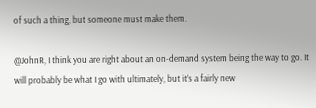of such a thing, but someone must make them.

@JohnR, I think you are right about an on-demand system being the way to go. It will probably be what I go with ultimately, but it’s a fairly new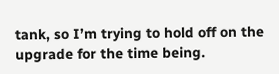tank, so I’m trying to hold off on the upgrade for the time being.